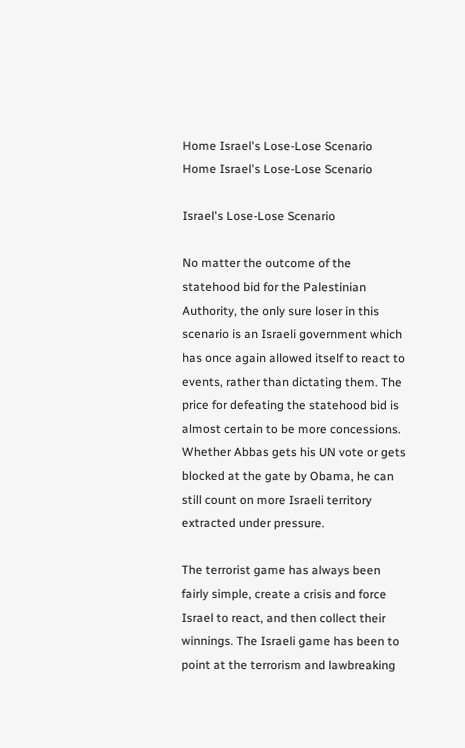Home Israel's Lose-Lose Scenario
Home Israel's Lose-Lose Scenario

Israel's Lose-Lose Scenario

No matter the outcome of the statehood bid for the Palestinian Authority, the only sure loser in this scenario is an Israeli government which has once again allowed itself to react to events, rather than dictating them. The price for defeating the statehood bid is almost certain to be more concessions. Whether Abbas gets his UN vote or gets blocked at the gate by Obama, he can still count on more Israeli territory extracted under pressure.

The terrorist game has always been fairly simple, create a crisis and force Israel to react, and then collect their winnings. The Israeli game has been to point at the terrorism and lawbreaking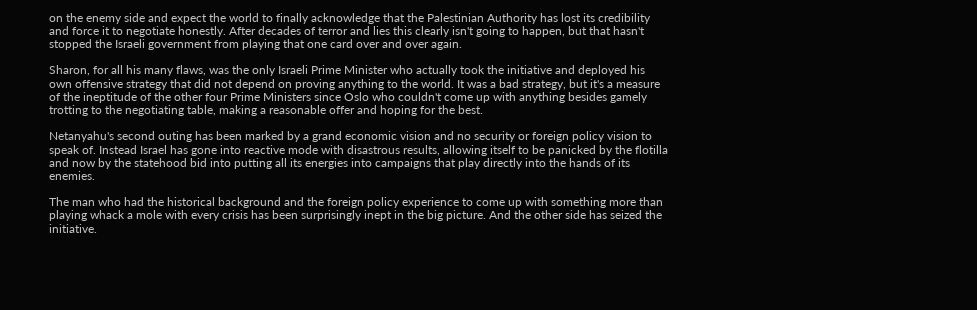on the enemy side and expect the world to finally acknowledge that the Palestinian Authority has lost its credibility and force it to negotiate honestly. After decades of terror and lies this clearly isn't going to happen, but that hasn't stopped the Israeli government from playing that one card over and over again.

Sharon, for all his many flaws, was the only Israeli Prime Minister who actually took the initiative and deployed his own offensive strategy that did not depend on proving anything to the world. It was a bad strategy, but it's a measure of the ineptitude of the other four Prime Ministers since Oslo who couldn't come up with anything besides gamely trotting to the negotiating table, making a reasonable offer and hoping for the best.

Netanyahu's second outing has been marked by a grand economic vision and no security or foreign policy vision to speak of. Instead Israel has gone into reactive mode with disastrous results, allowing itself to be panicked by the flotilla and now by the statehood bid into putting all its energies into campaigns that play directly into the hands of its enemies.

The man who had the historical background and the foreign policy experience to come up with something more than playing whack a mole with every crisis has been surprisingly inept in the big picture. And the other side has seized the initiative.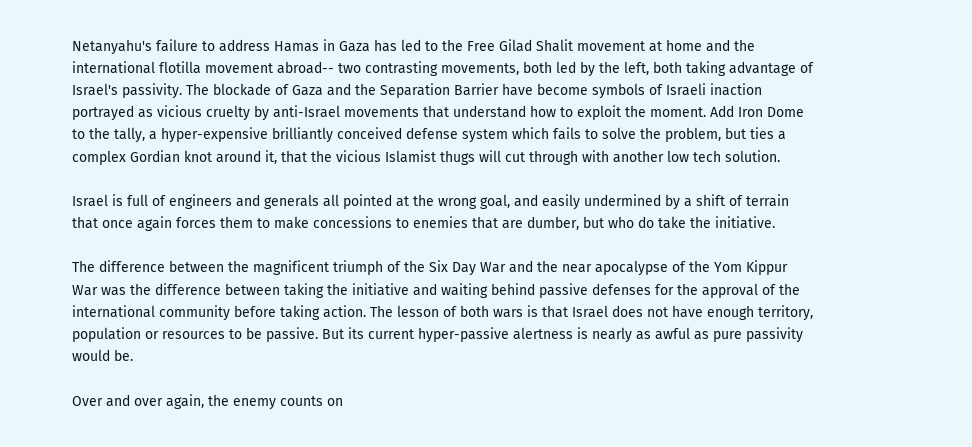Netanyahu's failure to address Hamas in Gaza has led to the Free Gilad Shalit movement at home and the international flotilla movement abroad-- two contrasting movements, both led by the left, both taking advantage of Israel's passivity. The blockade of Gaza and the Separation Barrier have become symbols of Israeli inaction portrayed as vicious cruelty by anti-Israel movements that understand how to exploit the moment. Add Iron Dome to the tally, a hyper-expensive brilliantly conceived defense system which fails to solve the problem, but ties a complex Gordian knot around it, that the vicious Islamist thugs will cut through with another low tech solution.

Israel is full of engineers and generals all pointed at the wrong goal, and easily undermined by a shift of terrain that once again forces them to make concessions to enemies that are dumber, but who do take the initiative.

The difference between the magnificent triumph of the Six Day War and the near apocalypse of the Yom Kippur War was the difference between taking the initiative and waiting behind passive defenses for the approval of the international community before taking action. The lesson of both wars is that Israel does not have enough territory, population or resources to be passive. But its current hyper-passive alertness is nearly as awful as pure passivity would be.

Over and over again, the enemy counts on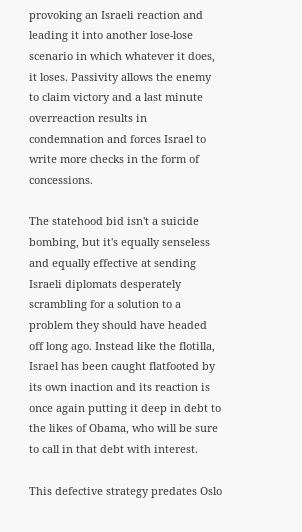provoking an Israeli reaction and leading it into another lose-lose scenario in which whatever it does, it loses. Passivity allows the enemy to claim victory and a last minute overreaction results in condemnation and forces Israel to write more checks in the form of concessions.

The statehood bid isn't a suicide bombing, but it's equally senseless and equally effective at sending Israeli diplomats desperately scrambling for a solution to a problem they should have headed off long ago. Instead like the flotilla, Israel has been caught flatfooted by its own inaction and its reaction is once again putting it deep in debt to the likes of Obama, who will be sure to call in that debt with interest.

This defective strategy predates Oslo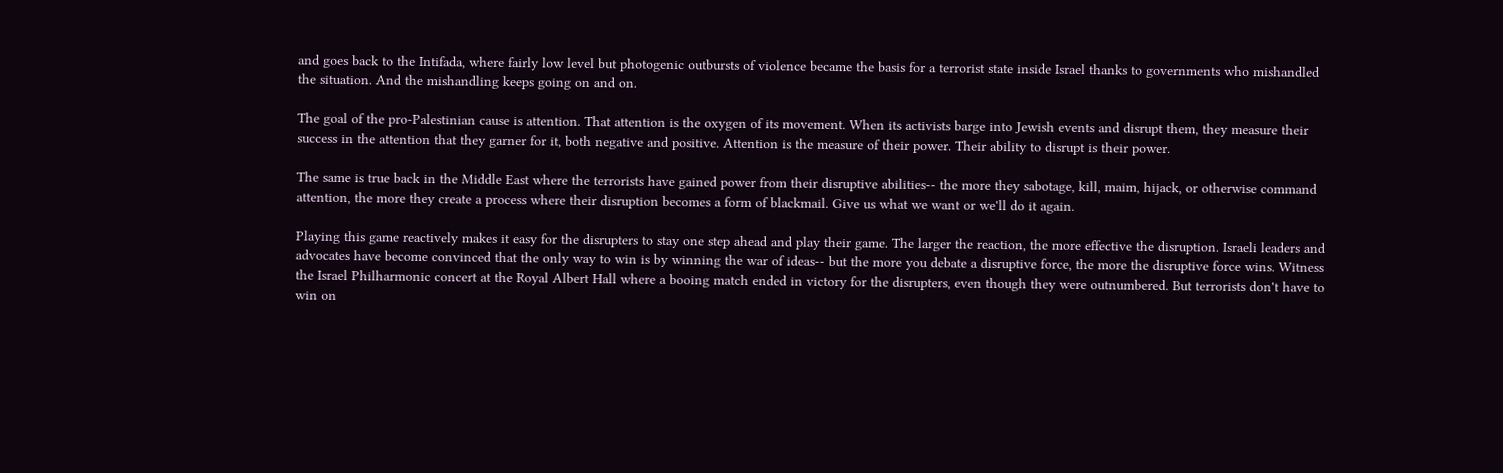and goes back to the Intifada, where fairly low level but photogenic outbursts of violence became the basis for a terrorist state inside Israel thanks to governments who mishandled the situation. And the mishandling keeps going on and on.

The goal of the pro-Palestinian cause is attention. That attention is the oxygen of its movement. When its activists barge into Jewish events and disrupt them, they measure their success in the attention that they garner for it, both negative and positive. Attention is the measure of their power. Their ability to disrupt is their power.

The same is true back in the Middle East where the terrorists have gained power from their disruptive abilities-- the more they sabotage, kill, maim, hijack, or otherwise command attention, the more they create a process where their disruption becomes a form of blackmail. Give us what we want or we'll do it again.

Playing this game reactively makes it easy for the disrupters to stay one step ahead and play their game. The larger the reaction, the more effective the disruption. Israeli leaders and advocates have become convinced that the only way to win is by winning the war of ideas-- but the more you debate a disruptive force, the more the disruptive force wins. Witness the Israel Philharmonic concert at the Royal Albert Hall where a booing match ended in victory for the disrupters, even though they were outnumbered. But terrorists don't have to win on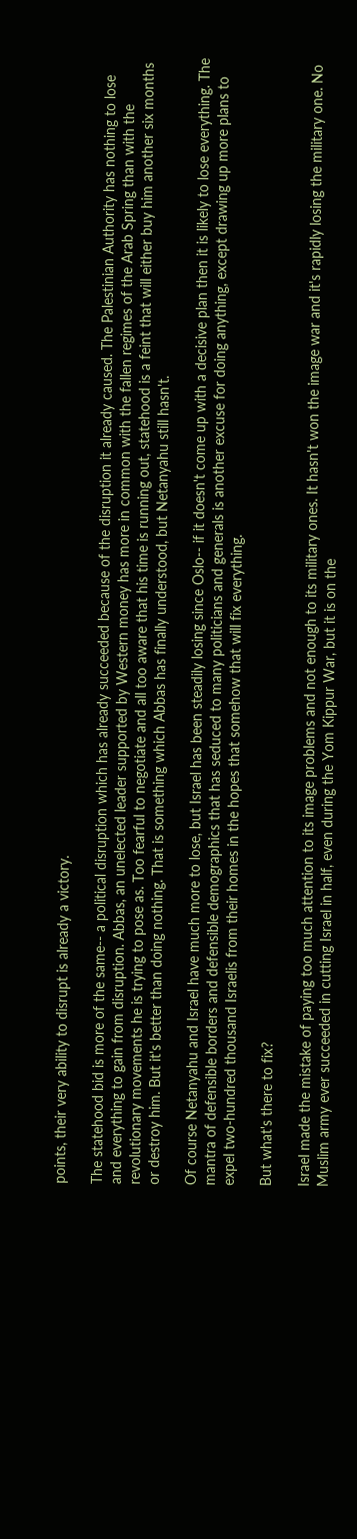points, their very ability to disrupt is already a victory.

The statehood bid is more of the same-- a political disruption which has already succeeded because of the disruption it already caused. The Palestinian Authority has nothing to lose and everything to gain from disruption. Abbas, an unelected leader supported by Western money has more in common with the fallen regimes of the Arab Spring than with the revolutionary movements he is trying to pose as. Too fearful to negotiate and all too aware that his time is running out, statehood is a feint that will either buy him another six months or destroy him. But it's better than doing nothing. That is something which Abbas has finally understood, but Netanyahu still hasn't.

Of course Netanyahu and Israel have much more to lose, but Israel has been steadily losing since Oslo-- if it doesn't come up with a decisive plan then it is likely to lose everything. The mantra of defensible borders and defensible demographics that has seduced to many politicians and generals is another excuse for doing anything, except drawing up more plans to expel two-hundred thousand Israelis from their homes in the hopes that somehow that will fix everything.

But what's there to fix?

Israel made the mistake of paying too much attention to its image problems and not enough to its military ones. It hasn't won the image war and it's rapidly losing the military one. No Muslim army ever succeeded in cutting Israel in half, even during the Yom Kippur War, but it is on the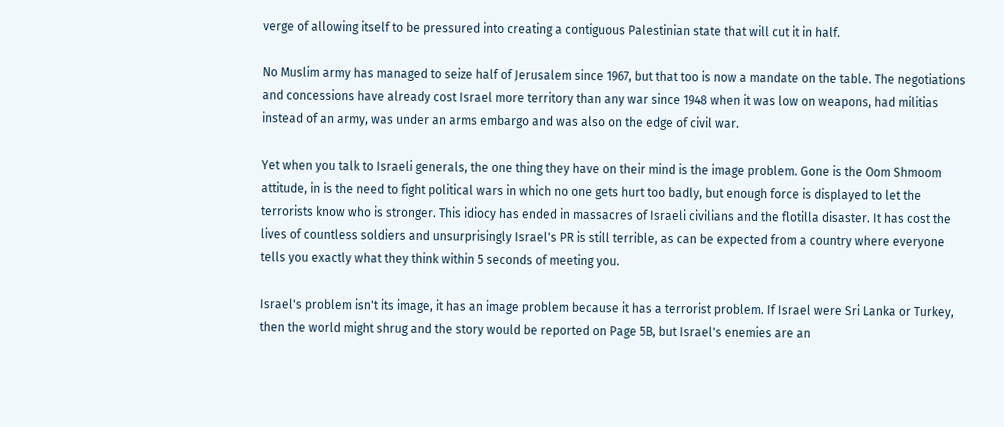verge of allowing itself to be pressured into creating a contiguous Palestinian state that will cut it in half.

No Muslim army has managed to seize half of Jerusalem since 1967, but that too is now a mandate on the table. The negotiations and concessions have already cost Israel more territory than any war since 1948 when it was low on weapons, had militias instead of an army, was under an arms embargo and was also on the edge of civil war.

Yet when you talk to Israeli generals, the one thing they have on their mind is the image problem. Gone is the Oom Shmoom attitude, in is the need to fight political wars in which no one gets hurt too badly, but enough force is displayed to let the terrorists know who is stronger. This idiocy has ended in massacres of Israeli civilians and the flotilla disaster. It has cost the lives of countless soldiers and unsurprisingly Israel's PR is still terrible, as can be expected from a country where everyone tells you exactly what they think within 5 seconds of meeting you.

Israel's problem isn't its image, it has an image problem because it has a terrorist problem. If Israel were Sri Lanka or Turkey, then the world might shrug and the story would be reported on Page 5B, but Israel's enemies are an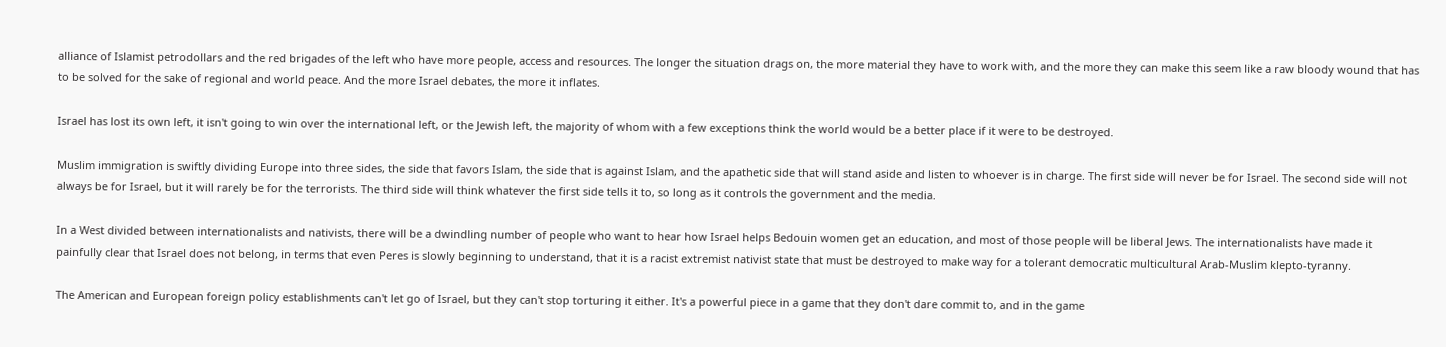alliance of Islamist petrodollars and the red brigades of the left who have more people, access and resources. The longer the situation drags on, the more material they have to work with, and the more they can make this seem like a raw bloody wound that has to be solved for the sake of regional and world peace. And the more Israel debates, the more it inflates.

Israel has lost its own left, it isn't going to win over the international left, or the Jewish left, the majority of whom with a few exceptions think the world would be a better place if it were to be destroyed.

Muslim immigration is swiftly dividing Europe into three sides, the side that favors Islam, the side that is against Islam, and the apathetic side that will stand aside and listen to whoever is in charge. The first side will never be for Israel. The second side will not always be for Israel, but it will rarely be for the terrorists. The third side will think whatever the first side tells it to, so long as it controls the government and the media.

In a West divided between internationalists and nativists, there will be a dwindling number of people who want to hear how Israel helps Bedouin women get an education, and most of those people will be liberal Jews. The internationalists have made it painfully clear that Israel does not belong, in terms that even Peres is slowly beginning to understand, that it is a racist extremist nativist state that must be destroyed to make way for a tolerant democratic multicultural Arab-Muslim klepto-tyranny.

The American and European foreign policy establishments can't let go of Israel, but they can't stop torturing it either. It's a powerful piece in a game that they don't dare commit to, and in the game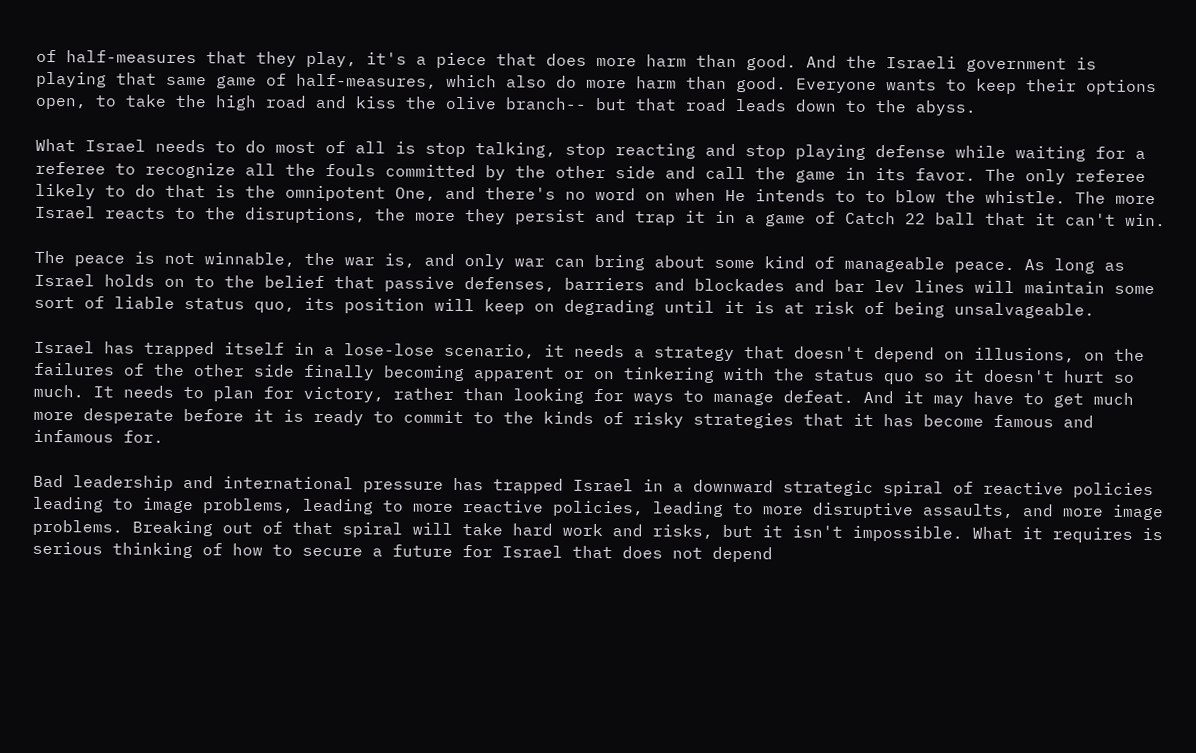of half-measures that they play, it's a piece that does more harm than good. And the Israeli government is playing that same game of half-measures, which also do more harm than good. Everyone wants to keep their options open, to take the high road and kiss the olive branch-- but that road leads down to the abyss.

What Israel needs to do most of all is stop talking, stop reacting and stop playing defense while waiting for a referee to recognize all the fouls committed by the other side and call the game in its favor. The only referee likely to do that is the omnipotent One, and there's no word on when He intends to to blow the whistle. The more Israel reacts to the disruptions, the more they persist and trap it in a game of Catch 22 ball that it can't win.

The peace is not winnable, the war is, and only war can bring about some kind of manageable peace. As long as Israel holds on to the belief that passive defenses, barriers and blockades and bar lev lines will maintain some sort of liable status quo, its position will keep on degrading until it is at risk of being unsalvageable.

Israel has trapped itself in a lose-lose scenario, it needs a strategy that doesn't depend on illusions, on the failures of the other side finally becoming apparent or on tinkering with the status quo so it doesn't hurt so much. It needs to plan for victory, rather than looking for ways to manage defeat. And it may have to get much more desperate before it is ready to commit to the kinds of risky strategies that it has become famous and infamous for.

Bad leadership and international pressure has trapped Israel in a downward strategic spiral of reactive policies leading to image problems, leading to more reactive policies, leading to more disruptive assaults, and more image problems. Breaking out of that spiral will take hard work and risks, but it isn't impossible. What it requires is serious thinking of how to secure a future for Israel that does not depend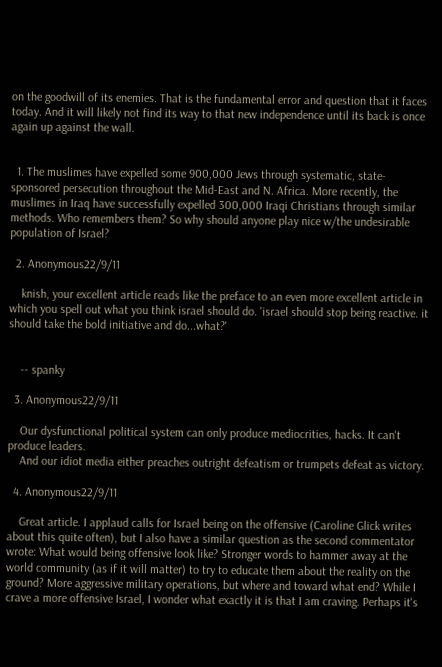on the goodwill of its enemies. That is the fundamental error and question that it faces today. And it will likely not find its way to that new independence until its back is once again up against the wall.


  1. The muslimes have expelled some 900,000 Jews through systematic, state-sponsored persecution throughout the Mid-East and N. Africa. More recently, the muslimes in Iraq have successfully expelled 300,000 Iraqi Christians through similar methods. Who remembers them? So why should anyone play nice w/the undesirable population of Israel?

  2. Anonymous22/9/11

    knish, your excellent article reads like the preface to an even more excellent article in which you spell out what you think israel should do. 'israel should stop being reactive. it should take the bold initiative and do...what?'


    -- spanky

  3. Anonymous22/9/11

    Our dysfunctional political system can only produce mediocrities, hacks. It can't produce leaders.
    And our idiot media either preaches outright defeatism or trumpets defeat as victory.

  4. Anonymous22/9/11

    Great article. I applaud calls for Israel being on the offensive (Caroline Glick writes about this quite often), but I also have a similar question as the second commentator wrote: What would being offensive look like? Stronger words to hammer away at the world community (as if it will matter) to try to educate them about the reality on the ground? More aggressive military operations, but where and toward what end? While I crave a more offensive Israel, I wonder what exactly it is that I am craving. Perhaps it's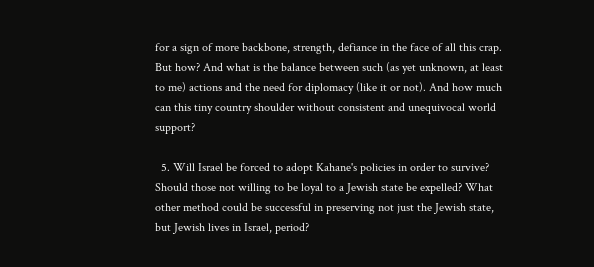for a sign of more backbone, strength, defiance in the face of all this crap. But how? And what is the balance between such (as yet unknown, at least to me) actions and the need for diplomacy (like it or not). And how much can this tiny country shoulder without consistent and unequivocal world support?

  5. Will Israel be forced to adopt Kahane's policies in order to survive? Should those not willing to be loyal to a Jewish state be expelled? What other method could be successful in preserving not just the Jewish state, but Jewish lives in Israel, period?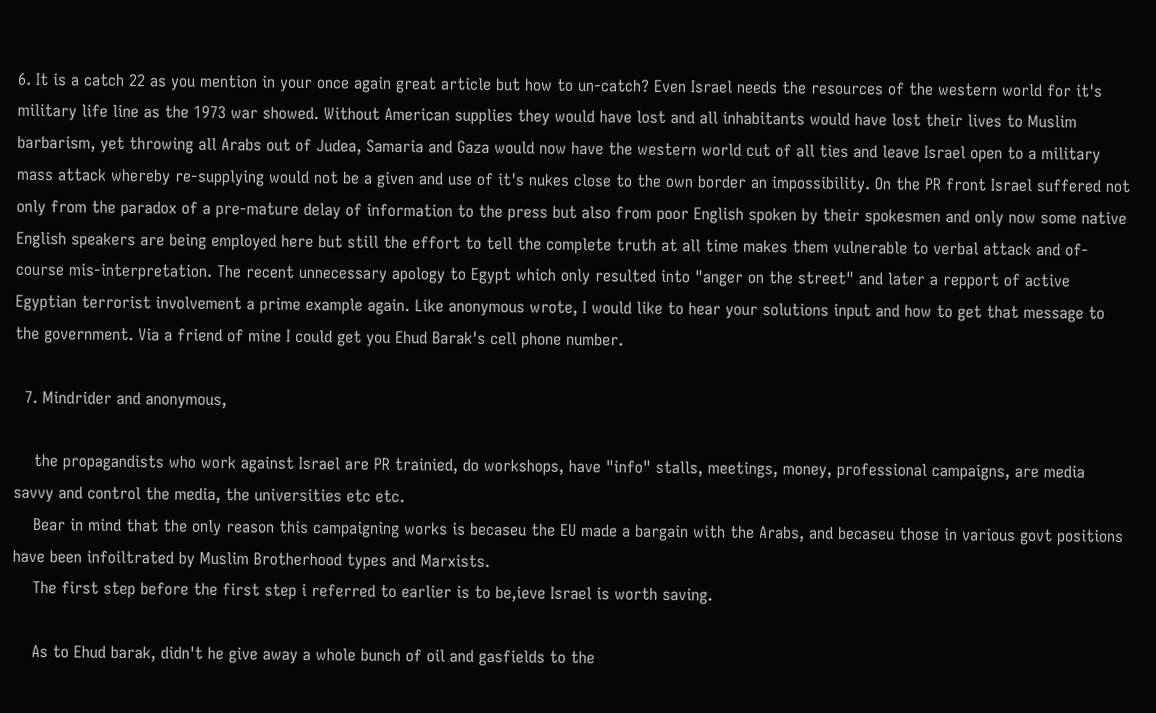6. It is a catch 22 as you mention in your once again great article but how to un-catch? Even Israel needs the resources of the western world for it's military life line as the 1973 war showed. Without American supplies they would have lost and all inhabitants would have lost their lives to Muslim barbarism, yet throwing all Arabs out of Judea, Samaria and Gaza would now have the western world cut of all ties and leave Israel open to a military mass attack whereby re-supplying would not be a given and use of it's nukes close to the own border an impossibility. On the PR front Israel suffered not only from the paradox of a pre-mature delay of information to the press but also from poor English spoken by their spokesmen and only now some native English speakers are being employed here but still the effort to tell the complete truth at all time makes them vulnerable to verbal attack and of-course mis-interpretation. The recent unnecessary apology to Egypt which only resulted into "anger on the street" and later a repport of active Egyptian terrorist involvement a prime example again. Like anonymous wrote, I would like to hear your solutions input and how to get that message to the government. Via a friend of mine I could get you Ehud Barak's cell phone number.

  7. Mindrider and anonymous,

    the propagandists who work against Israel are PR trainied, do workshops, have "info" stalls, meetings, money, professional campaigns, are media savvy and control the media, the universities etc etc.
    Bear in mind that the only reason this campaigning works is becaseu the EU made a bargain with the Arabs, and becaseu those in various govt positions have been infoiltrated by Muslim Brotherhood types and Marxists.
    The first step before the first step i referred to earlier is to be,ieve Israel is worth saving.

    As to Ehud barak, didn't he give away a whole bunch of oil and gasfields to the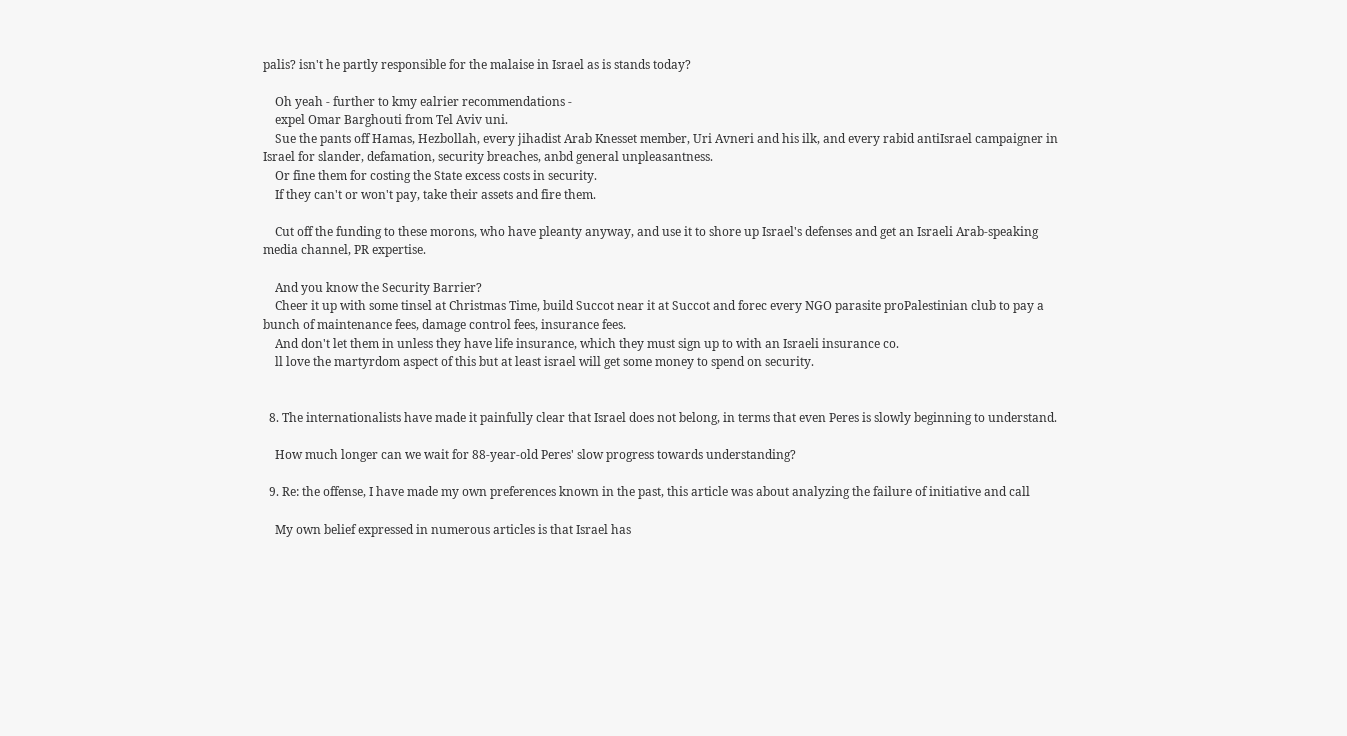palis? isn't he partly responsible for the malaise in Israel as is stands today?

    Oh yeah - further to kmy ealrier recommendations -
    expel Omar Barghouti from Tel Aviv uni.
    Sue the pants off Hamas, Hezbollah, every jihadist Arab Knesset member, Uri Avneri and his ilk, and every rabid antiIsrael campaigner in Israel for slander, defamation, security breaches, anbd general unpleasantness.
    Or fine them for costing the State excess costs in security.
    If they can't or won't pay, take their assets and fire them.

    Cut off the funding to these morons, who have pleanty anyway, and use it to shore up Israel's defenses and get an Israeli Arab-speaking media channel, PR expertise.

    And you know the Security Barrier?
    Cheer it up with some tinsel at Christmas Time, build Succot near it at Succot and forec every NGO parasite proPalestinian club to pay a bunch of maintenance fees, damage control fees, insurance fees.
    And don't let them in unless they have life insurance, which they must sign up to with an Israeli insurance co.
    ll love the martyrdom aspect of this but at least israel will get some money to spend on security.


  8. The internationalists have made it painfully clear that Israel does not belong, in terms that even Peres is slowly beginning to understand.

    How much longer can we wait for 88-year-old Peres' slow progress towards understanding?

  9. Re: the offense, I have made my own preferences known in the past, this article was about analyzing the failure of initiative and call

    My own belief expressed in numerous articles is that Israel has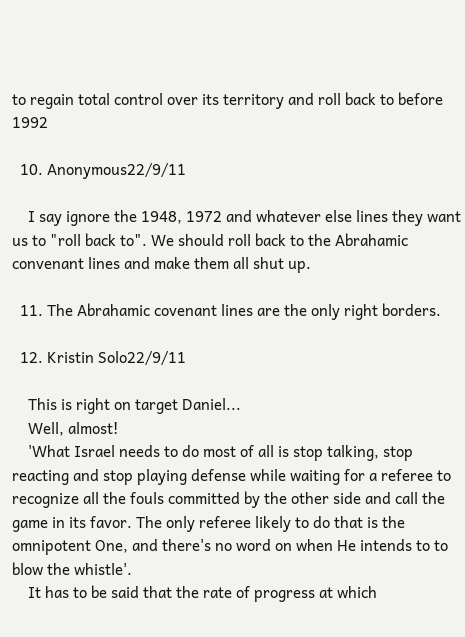to regain total control over its territory and roll back to before 1992

  10. Anonymous22/9/11

    I say ignore the 1948, 1972 and whatever else lines they want us to "roll back to". We should roll back to the Abrahamic convenant lines and make them all shut up.

  11. The Abrahamic covenant lines are the only right borders.

  12. Kristin Solo22/9/11

    This is right on target Daniel...
    Well, almost!
    'What Israel needs to do most of all is stop talking, stop reacting and stop playing defense while waiting for a referee to recognize all the fouls committed by the other side and call the game in its favor. The only referee likely to do that is the omnipotent One, and there's no word on when He intends to to blow the whistle'.
    It has to be said that the rate of progress at which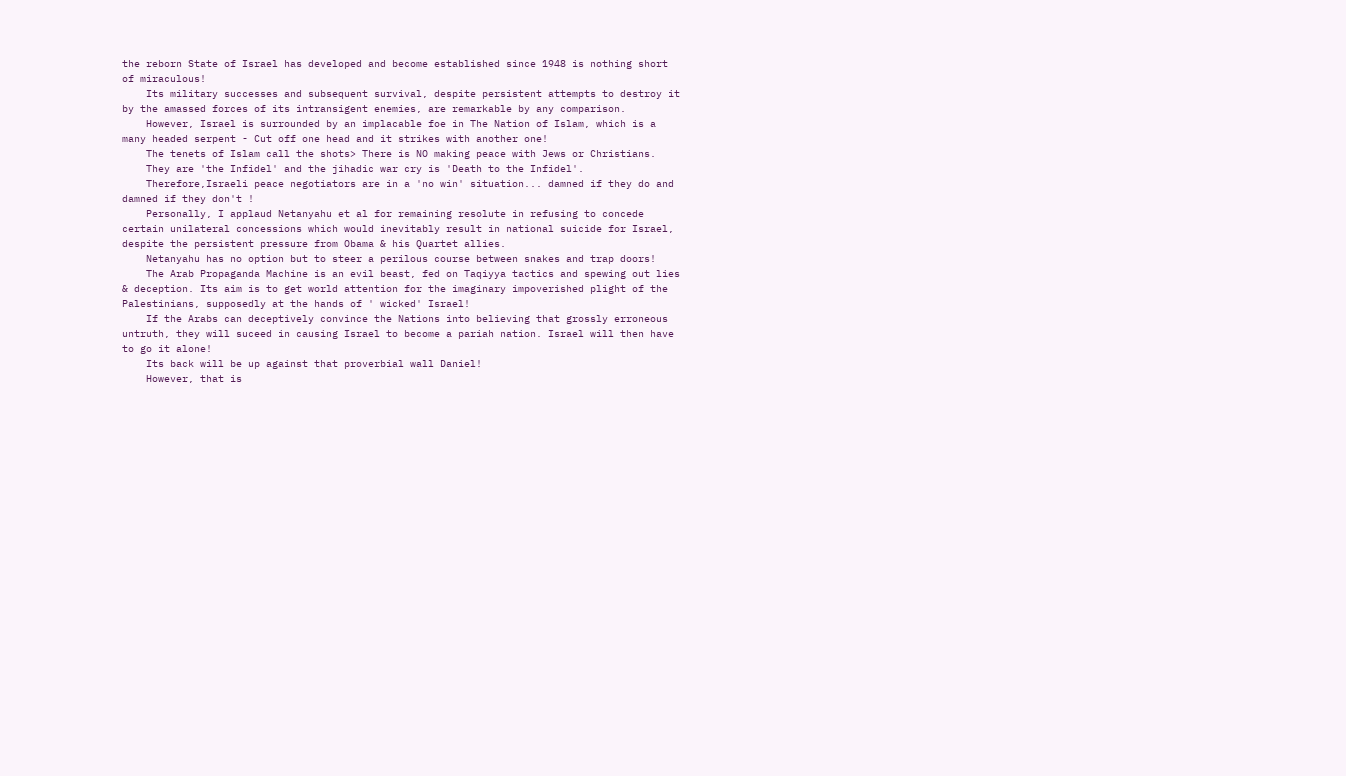the reborn State of Israel has developed and become established since 1948 is nothing short of miraculous!
    Its military successes and subsequent survival, despite persistent attempts to destroy it by the amassed forces of its intransigent enemies, are remarkable by any comparison.
    However, Israel is surrounded by an implacable foe in The Nation of Islam, which is a many headed serpent - Cut off one head and it strikes with another one!
    The tenets of Islam call the shots> There is NO making peace with Jews or Christians.
    They are 'the Infidel' and the jihadic war cry is 'Death to the Infidel'.
    Therefore,Israeli peace negotiators are in a 'no win' situation... damned if they do and damned if they don't !
    Personally, I applaud Netanyahu et al for remaining resolute in refusing to concede certain unilateral concessions which would inevitably result in national suicide for Israel, despite the persistent pressure from Obama & his Quartet allies.
    Netanyahu has no option but to steer a perilous course between snakes and trap doors!
    The Arab Propaganda Machine is an evil beast, fed on Taqiyya tactics and spewing out lies & deception. Its aim is to get world attention for the imaginary impoverished plight of the Palestinians, supposedly at the hands of ' wicked' Israel!
    If the Arabs can deceptively convince the Nations into believing that grossly erroneous untruth, they will suceed in causing Israel to become a pariah nation. Israel will then have to go it alone!
    Its back will be up against that proverbial wall Daniel!
    However, that is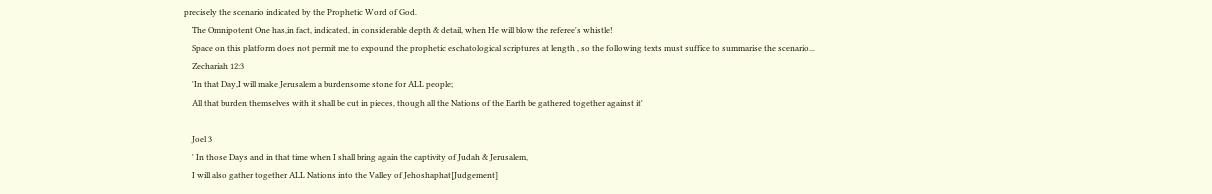precisely the scenario indicated by the Prophetic Word of God.
    The Omnipotent One has,in fact, indicated, in considerable depth & detail, when He will blow the referee's whistle!
    Space on this platform does not permit me to expound the prophetic eschatological scriptures at length , so the following texts must suffice to summarise the scenario...
    Zechariah 12:3
    'In that Day,I will make Jerusalem a burdensome stone for ALL people;
    All that burden themselves with it shall be cut in pieces, though all the Nations of the Earth be gathered together against it'

    Joel 3
    ' In those Days and in that time when I shall bring again the captivity of Judah & Jerusalem,
    I will also gather together ALL Nations into the Valley of Jehoshaphat[Judgement]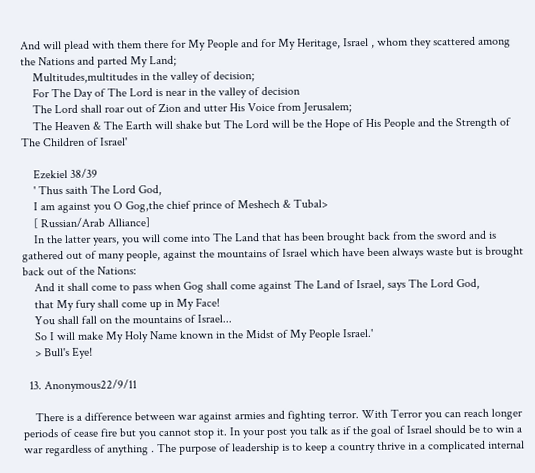And will plead with them there for My People and for My Heritage, Israel , whom they scattered among the Nations and parted My Land;
    Multitudes,multitudes in the valley of decision;
    For The Day of The Lord is near in the valley of decision
    The Lord shall roar out of Zion and utter His Voice from Jerusalem;
    The Heaven & The Earth will shake but The Lord will be the Hope of His People and the Strength of The Children of Israel'

    Ezekiel 38/39
    ' Thus saith The Lord God,
    I am against you O Gog,the chief prince of Meshech & Tubal>
    [ Russian/Arab Alliance]
    In the latter years, you will come into The Land that has been brought back from the sword and is gathered out of many people, against the mountains of Israel which have been always waste but is brought back out of the Nations:
    And it shall come to pass when Gog shall come against The Land of Israel, says The Lord God,
    that My fury shall come up in My Face!
    You shall fall on the mountains of Israel...
    So I will make My Holy Name known in the Midst of My People Israel.'
    > Bull's Eye!

  13. Anonymous22/9/11

    There is a difference between war against armies and fighting terror. With Terror you can reach longer periods of cease fire but you cannot stop it. In your post you talk as if the goal of Israel should be to win a war regardless of anything . The purpose of leadership is to keep a country thrive in a complicated internal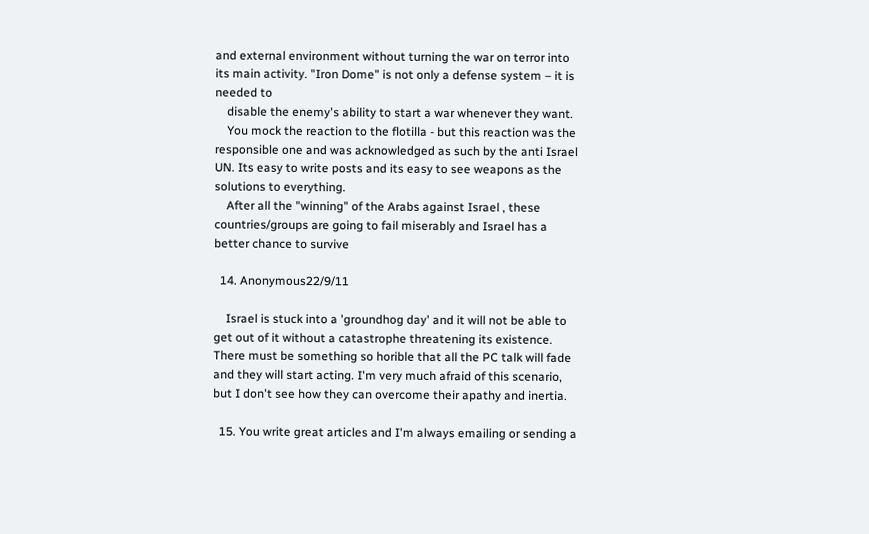and external environment without turning the war on terror into its main activity. "Iron Dome" is not only a defense system – it is needed to
    disable the enemy's ability to start a war whenever they want.
    You mock the reaction to the flotilla - but this reaction was the responsible one and was acknowledged as such by the anti Israel UN. Its easy to write posts and its easy to see weapons as the solutions to everything.
    After all the "winning" of the Arabs against Israel , these countries/groups are going to fail miserably and Israel has a better chance to survive

  14. Anonymous22/9/11

    Israel is stuck into a 'groundhog day' and it will not be able to get out of it without a catastrophe threatening its existence. There must be something so horible that all the PC talk will fade and they will start acting. I'm very much afraid of this scenario, but I don't see how they can overcome their apathy and inertia.

  15. You write great articles and I'm always emailing or sending a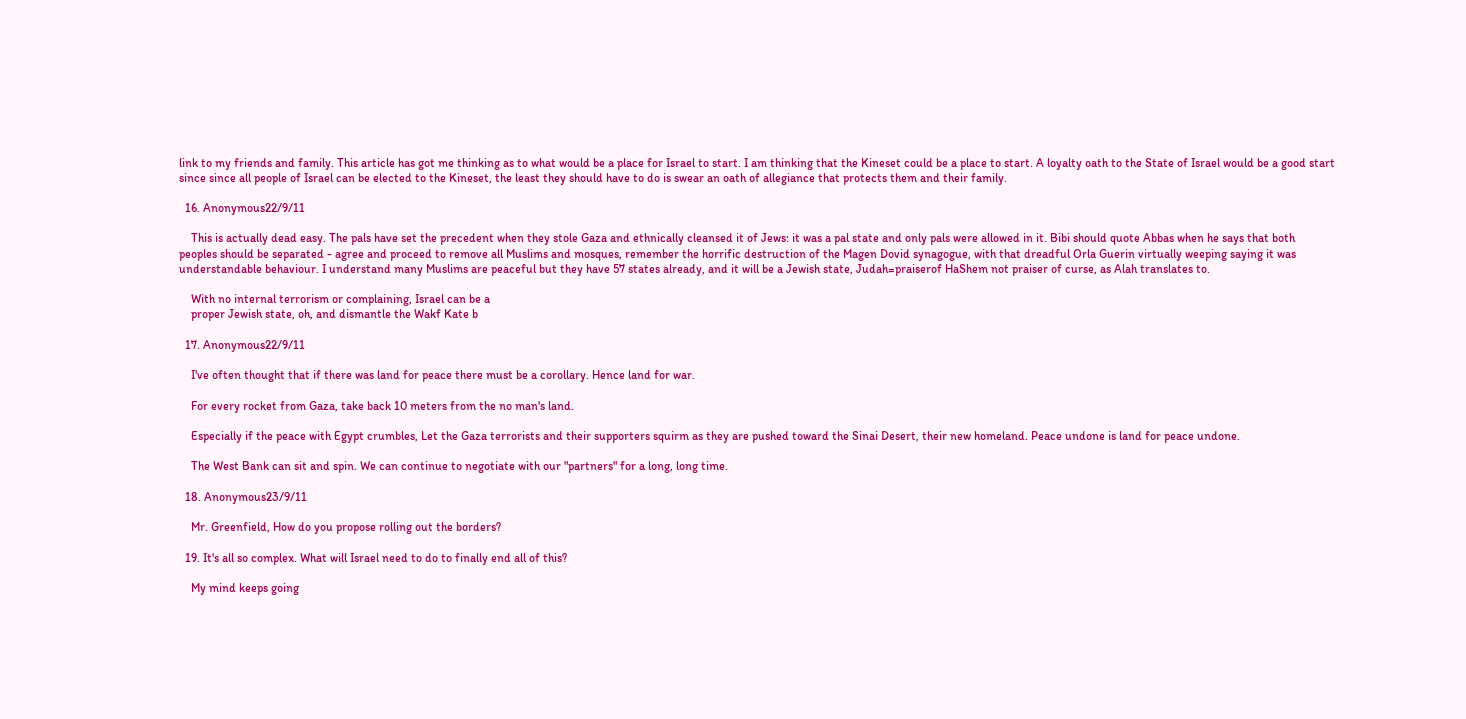link to my friends and family. This article has got me thinking as to what would be a place for Israel to start. I am thinking that the Kineset could be a place to start. A loyalty oath to the State of Israel would be a good start since since all people of Israel can be elected to the Kineset, the least they should have to do is swear an oath of allegiance that protects them and their family.

  16. Anonymous22/9/11

    This is actually dead easy. The pals have set the precedent when they stole Gaza and ethnically cleansed it of Jews: it was a pal state and only pals were allowed in it. Bibi should quote Abbas when he says that both peoples should be separated - agree and proceed to remove all Muslims and mosques, remember the horrific destruction of the Magen Dovid synagogue, with that dreadful Orla Guerin virtually weeping saying it was understandable behaviour. I understand many Muslims are peaceful but they have 57 states already, and it will be a Jewish state, Judah=praiserof HaShem not praiser of curse, as Alah translates to.

    With no internal terrorism or complaining, Israel can be a
    proper Jewish state, oh, and dismantle the Wakf Kate b

  17. Anonymous22/9/11

    I've often thought that if there was land for peace there must be a corollary. Hence land for war.

    For every rocket from Gaza, take back 10 meters from the no man's land.

    Especially if the peace with Egypt crumbles, Let the Gaza terrorists and their supporters squirm as they are pushed toward the Sinai Desert, their new homeland. Peace undone is land for peace undone.

    The West Bank can sit and spin. We can continue to negotiate with our "partners" for a long, long time.

  18. Anonymous23/9/11

    Mr. Greenfield, How do you propose rolling out the borders?

  19. It's all so complex. What will Israel need to do to finally end all of this?

    My mind keeps going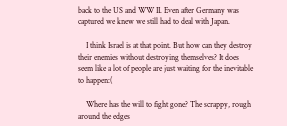back to the US and WW II. Even after Germany was captured we knew we still had to deal with Japan.

    I think Israel is at that point. But how can they destroy their enemies without destroying themselves? It does seem like a lot of people are just waiting for the inevitable to happen:(

    Where has the will to fight gone? The scrappy, rough around the edges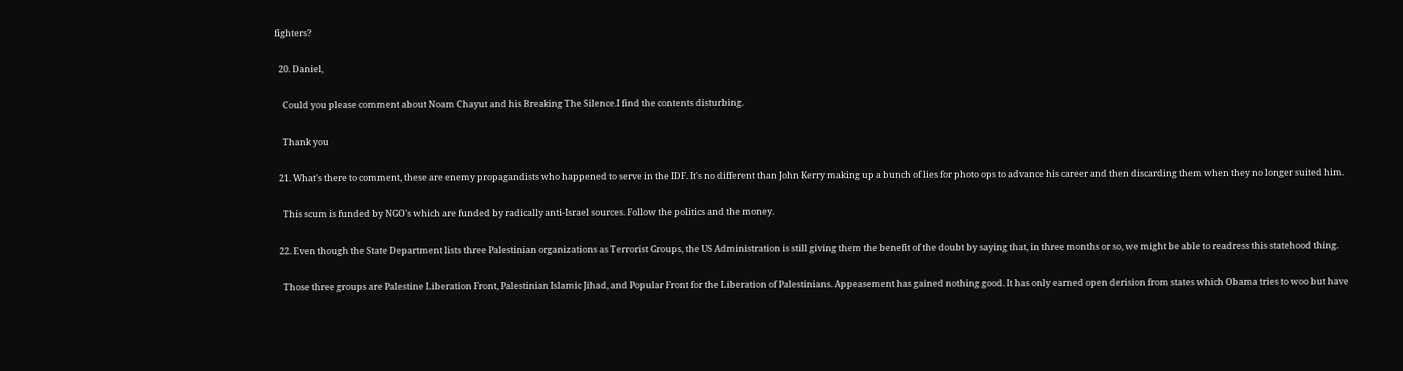fighters?

  20. Daniel,

    Could you please comment about Noam Chayut and his Breaking The Silence.I find the contents disturbing.

    Thank you

  21. What's there to comment, these are enemy propagandists who happened to serve in the IDF. It's no different than John Kerry making up a bunch of lies for photo ops to advance his career and then discarding them when they no longer suited him.

    This scum is funded by NGO's which are funded by radically anti-Israel sources. Follow the politics and the money.

  22. Even though the State Department lists three Palestinian organizations as Terrorist Groups, the US Administration is still giving them the benefit of the doubt by saying that, in three months or so, we might be able to readress this statehood thing.

    Those three groups are Palestine Liberation Front, Palestinian Islamic Jihad, and Popular Front for the Liberation of Palestinians. Appeasement has gained nothing good. It has only earned open derision from states which Obama tries to woo but have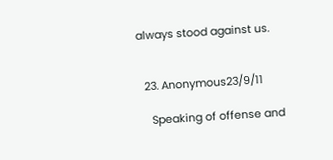always stood against us.


  23. Anonymous23/9/11

    Speaking of offense and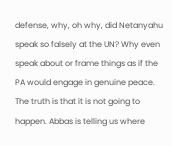defense, why, oh why, did Netanyahu speak so falsely at the UN? Why even speak about or frame things as if the PA would engage in genuine peace. The truth is that it is not going to happen. Abbas is telling us where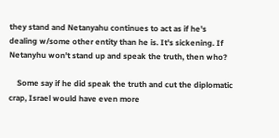they stand and Netanyahu continues to act as if he's dealing w/some other entity than he is. It's sickening. If Netanyhu won't stand up and speak the truth, then who?

    Some say if he did speak the truth and cut the diplomatic crap, Israel would have even more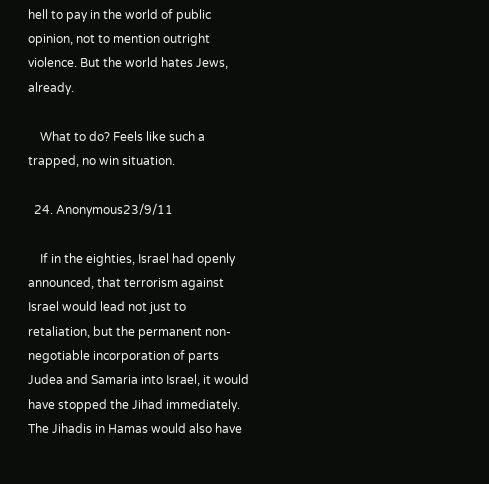hell to pay in the world of public opinion, not to mention outright violence. But the world hates Jews, already.

    What to do? Feels like such a trapped, no win situation.

  24. Anonymous23/9/11

    If in the eighties, Israel had openly announced, that terrorism against Israel would lead not just to retaliation, but the permanent non-negotiable incorporation of parts Judea and Samaria into Israel, it would have stopped the Jihad immediately. The Jihadis in Hamas would also have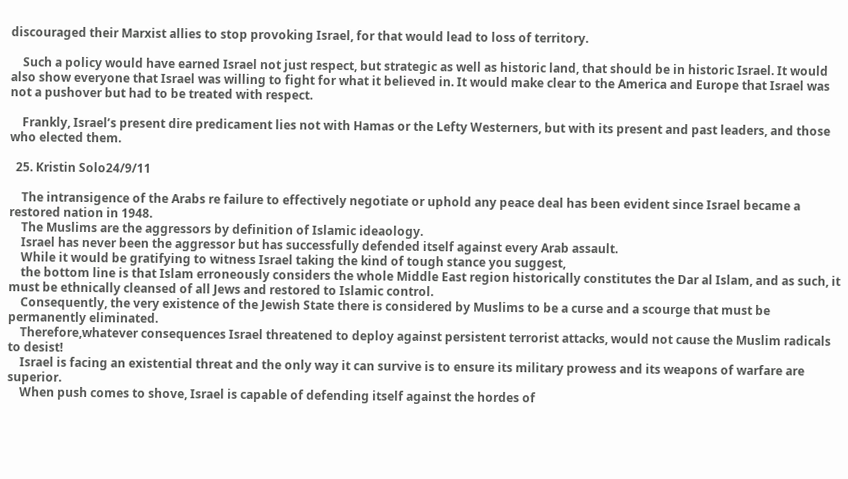discouraged their Marxist allies to stop provoking Israel, for that would lead to loss of territory.

    Such a policy would have earned Israel not just respect, but strategic as well as historic land, that should be in historic Israel. It would also show everyone that Israel was willing to fight for what it believed in. It would make clear to the America and Europe that Israel was not a pushover but had to be treated with respect.

    Frankly, Israel’s present dire predicament lies not with Hamas or the Lefty Westerners, but with its present and past leaders, and those who elected them.

  25. Kristin Solo24/9/11

    The intransigence of the Arabs re failure to effectively negotiate or uphold any peace deal has been evident since Israel became a restored nation in 1948.
    The Muslims are the aggressors by definition of Islamic ideaology.
    Israel has never been the aggressor but has successfully defended itself against every Arab assault.
    While it would be gratifying to witness Israel taking the kind of tough stance you suggest,
    the bottom line is that Islam erroneously considers the whole Middle East region historically constitutes the Dar al Islam, and as such, it must be ethnically cleansed of all Jews and restored to Islamic control.
    Consequently, the very existence of the Jewish State there is considered by Muslims to be a curse and a scourge that must be permanently eliminated.
    Therefore,whatever consequences Israel threatened to deploy against persistent terrorist attacks, would not cause the Muslim radicals to desist!
    Israel is facing an existential threat and the only way it can survive is to ensure its military prowess and its weapons of warfare are superior.
    When push comes to shove, Israel is capable of defending itself against the hordes of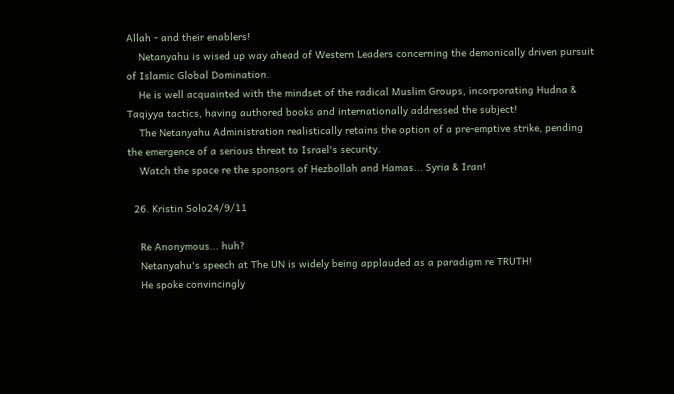Allah - and their enablers!
    Netanyahu is wised up way ahead of Western Leaders concerning the demonically driven pursuit of Islamic Global Domination.
    He is well acquainted with the mindset of the radical Muslim Groups, incorporating Hudna & Taqiyya tactics, having authored books and internationally addressed the subject!
    The Netanyahu Administration realistically retains the option of a pre-emptive strike, pending the emergence of a serious threat to Israel's security.
    Watch the space re the sponsors of Hezbollah and Hamas... Syria & Iran!

  26. Kristin Solo24/9/11

    Re Anonymous... huh?
    Netanyahu's speech at The UN is widely being applauded as a paradigm re TRUTH!
    He spoke convincingly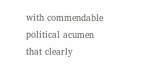with commendable political acumen that clearly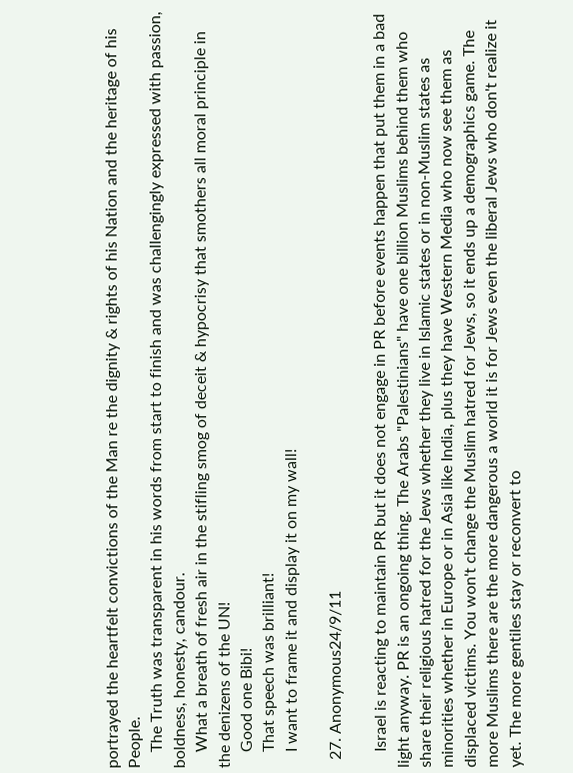portrayed the heartfelt convictions of the Man re the dignity & rights of his Nation and the heritage of his People.
    The Truth was transparent in his words from start to finish and was challengingly expressed with passion, boldness, honesty, candour.
    What a breath of fresh air in the stifling smog of deceit & hypocrisy that smothers all moral principle in the denizens of the UN!
    Good one Bibi!
    That speech was brilliant!
    I want to frame it and display it on my wall!

  27. Anonymous24/9/11

    Israel is reacting to maintain PR but it does not engage in PR before events happen that put them in a bad light anyway. PR is an ongoing thing. The Arabs "Palestinians" have one billion Muslims behind them who share their religious hatred for the Jews whether they live in Islamic states or in non-Muslim states as minorities whether in Europe or in Asia like India, plus they have Western Media who now see them as displaced victims. You won't change the Muslim hatred for Jews, so it ends up a demographics game. The more Muslims there are the more dangerous a world it is for Jews even the liberal Jews who don't realize it yet. The more gentiles stay or reconvert to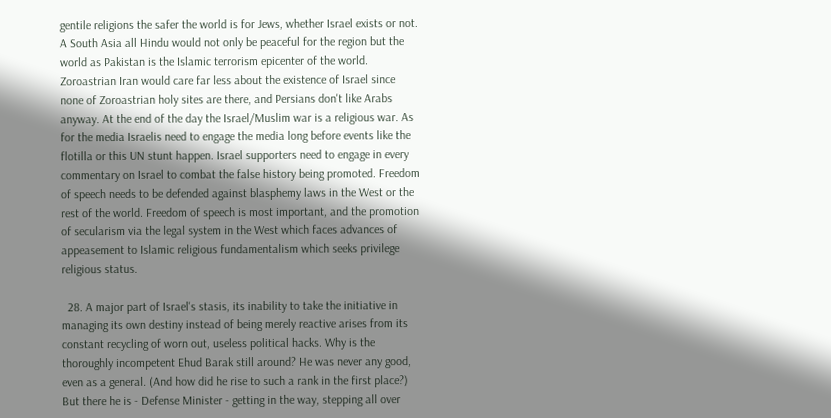gentile religions the safer the world is for Jews, whether Israel exists or not. A South Asia all Hindu would not only be peaceful for the region but the world as Pakistan is the Islamic terrorism epicenter of the world. Zoroastrian Iran would care far less about the existence of Israel since none of Zoroastrian holy sites are there, and Persians don't like Arabs anyway. At the end of the day the Israel/Muslim war is a religious war. As for the media Israelis need to engage the media long before events like the flotilla or this UN stunt happen. Israel supporters need to engage in every commentary on Israel to combat the false history being promoted. Freedom of speech needs to be defended against blasphemy laws in the West or the rest of the world. Freedom of speech is most important, and the promotion of secularism via the legal system in the West which faces advances of appeasement to Islamic religious fundamentalism which seeks privilege religious status.

  28. A major part of Israel's stasis, its inability to take the initiative in managing its own destiny instead of being merely reactive arises from its constant recycling of worn out, useless political hacks. Why is the thoroughly incompetent Ehud Barak still around? He was never any good, even as a general. (And how did he rise to such a rank in the first place?) But there he is - Defense Minister - getting in the way, stepping all over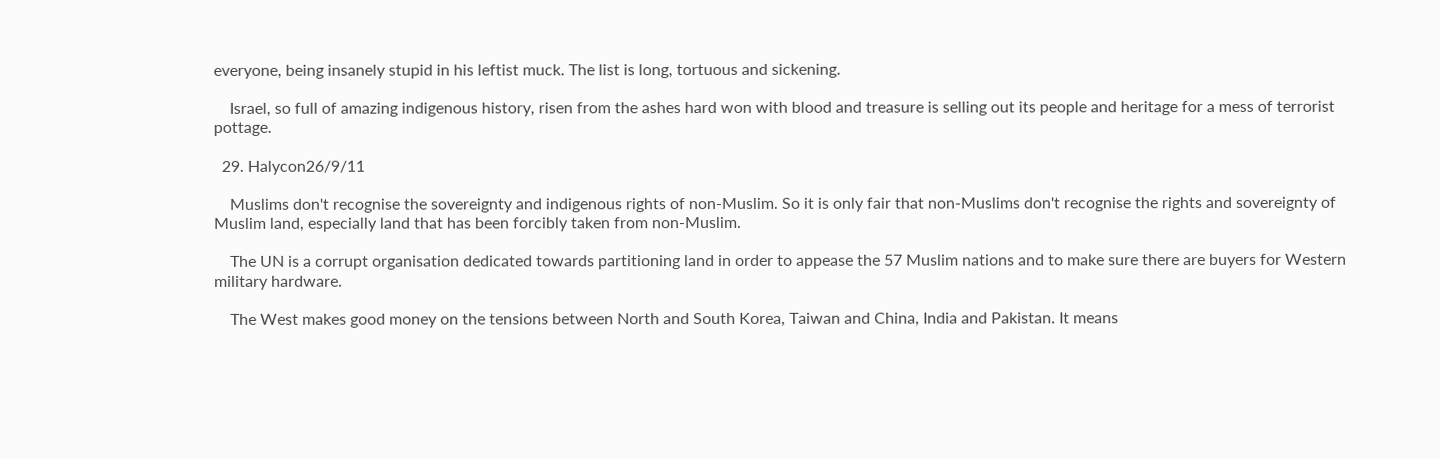everyone, being insanely stupid in his leftist muck. The list is long, tortuous and sickening.

    Israel, so full of amazing indigenous history, risen from the ashes hard won with blood and treasure is selling out its people and heritage for a mess of terrorist pottage.

  29. Halycon26/9/11

    Muslims don't recognise the sovereignty and indigenous rights of non-Muslim. So it is only fair that non-Muslims don't recognise the rights and sovereignty of Muslim land, especially land that has been forcibly taken from non-Muslim.

    The UN is a corrupt organisation dedicated towards partitioning land in order to appease the 57 Muslim nations and to make sure there are buyers for Western military hardware.

    The West makes good money on the tensions between North and South Korea, Taiwan and China, India and Pakistan. It means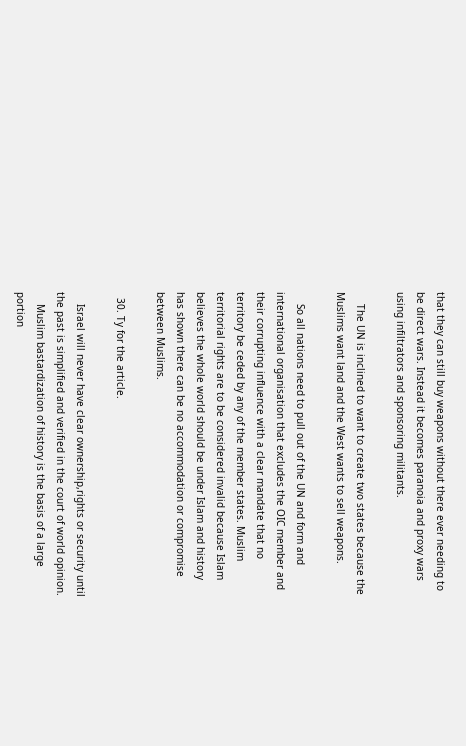that they can still buy weapons without there ever needing to be direct wars. Instead it becomes paranoia and proxy wars using infiltrators and sponsoring militants.

    The UN is inclined to want to create two states because the Muslims want land and the West wants to sell weapons.

    So all nations need to pull out of the UN and form and international organisation that excludes the OIC member and their corrupting influence with a clear mandate that no territory be ceded by any of the member states. Muslim territorial rights are to be considered invalid because Islam believes the whole world should be under Islam and history has shown there can be no accommodation or compromise between Muslims.

  30. Ty for the article.

    Israel will never have clear ownership,rights or security until the past is simplified and verified in the court of world opinion.
    Muslim bastardization of history is the basis of a large portion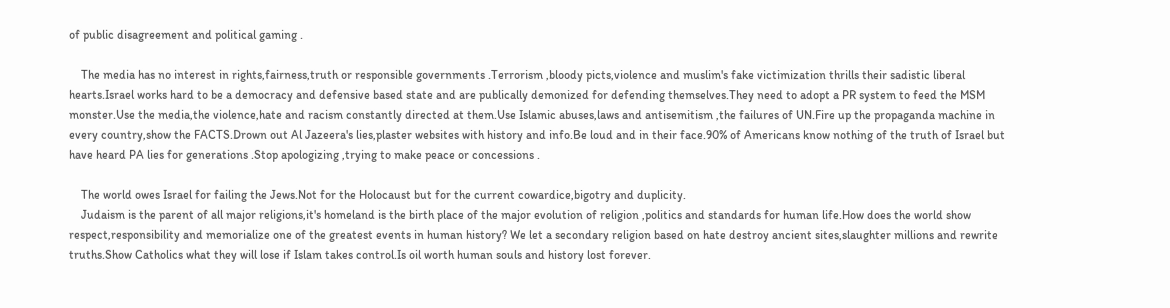of public disagreement and political gaming .

    The media has no interest in rights,fairness,truth or responsible governments .Terrorism ,bloody picts,violence and muslim's fake victimization thrills their sadistic liberal hearts.Israel works hard to be a democracy and defensive based state and are publically demonized for defending themselves.They need to adopt a PR system to feed the MSM monster.Use the media,the violence,hate and racism constantly directed at them.Use Islamic abuses,laws and antisemitism ,the failures of UN.Fire up the propaganda machine in every country,show the FACTS.Drown out Al Jazeera's lies,plaster websites with history and info.Be loud and in their face.90% of Americans know nothing of the truth of Israel but have heard PA lies for generations .Stop apologizing ,trying to make peace or concessions .

    The world owes Israel for failing the Jews.Not for the Holocaust but for the current cowardice,bigotry and duplicity.
    Judaism is the parent of all major religions,it's homeland is the birth place of the major evolution of religion ,politics and standards for human life.How does the world show respect,responsibility and memorialize one of the greatest events in human history? We let a secondary religion based on hate destroy ancient sites,slaughter millions and rewrite truths.Show Catholics what they will lose if Islam takes control.Is oil worth human souls and history lost forever.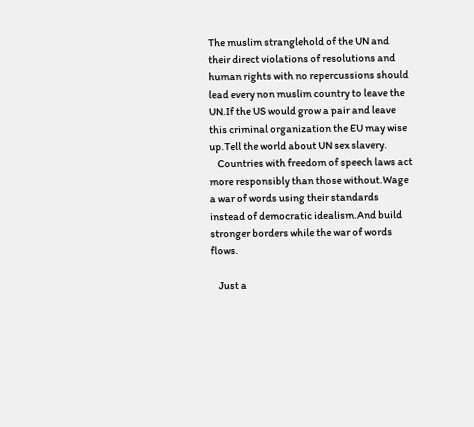The muslim stranglehold of the UN and their direct violations of resolutions and human rights with no repercussions should lead every non muslim country to leave the UN.If the US would grow a pair and leave this criminal organization the EU may wise up.Tell the world about UN sex slavery.
    Countries with freedom of speech laws act more responsibly than those without.Wage a war of words using their standards instead of democratic idealism.And build stronger borders while the war of words flows.

    Just a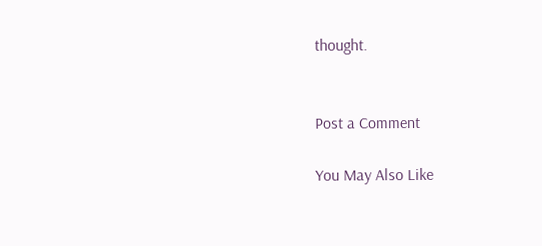thought.


Post a Comment

You May Also Like